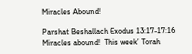Miracles Abound!

Parshat Beshallach Exodus 13:17-17:16 Miracles abound!  This week’ Torah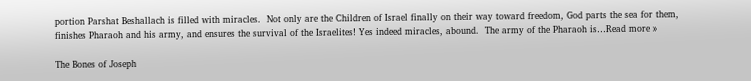portion Parshat Beshallach is filled with miracles.  Not only are the Children of Israel finally on their way toward freedom, God parts the sea for them, finishes Pharaoh and his army, and ensures the survival of the Israelites! Yes indeed miracles, abound.  The army of the Pharaoh is…Read more »

The Bones of Joseph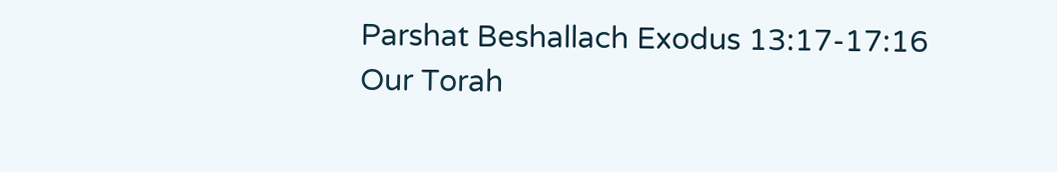Parshat Beshallach Exodus 13:17-17:16 Our Torah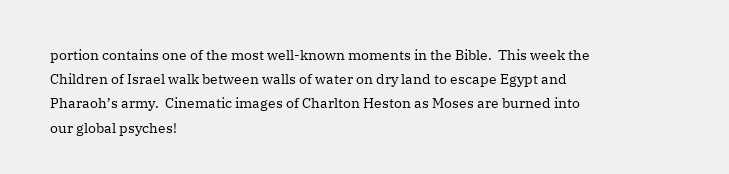portion contains one of the most well-known moments in the Bible.  This week the Children of Israel walk between walls of water on dry land to escape Egypt and Pharaoh’s army.  Cinematic images of Charlton Heston as Moses are burned into our global psyches!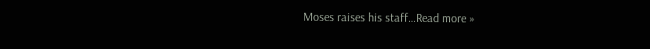Moses raises his staff…Read more »